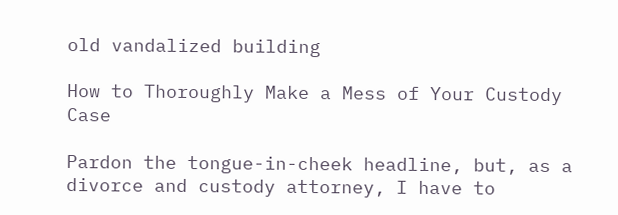old vandalized building

How to Thoroughly Make a Mess of Your Custody Case

Pardon the tongue-in-cheek headline, but, as a divorce and custody attorney, I have to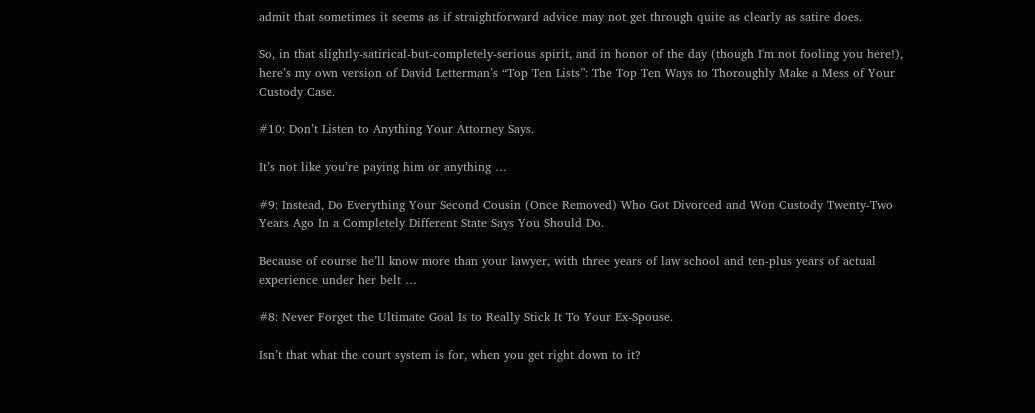admit that sometimes it seems as if straightforward advice may not get through quite as clearly as satire does.

So, in that slightly-satirical-but-completely-serious spirit, and in honor of the day (though I'm not fooling you here!),  here’s my own version of David Letterman’s “Top Ten Lists”: The Top Ten Ways to Thoroughly Make a Mess of Your Custody Case.

#10: Don’t Listen to Anything Your Attorney Says.

It’s not like you’re paying him or anything …

#9: Instead, Do Everything Your Second Cousin (Once Removed) Who Got Divorced and Won Custody Twenty-Two Years Ago In a Completely Different State Says You Should Do.

Because of course he’ll know more than your lawyer, with three years of law school and ten-plus years of actual experience under her belt …

#8: Never Forget the Ultimate Goal Is to Really Stick It To Your Ex-Spouse.

Isn’t that what the court system is for, when you get right down to it?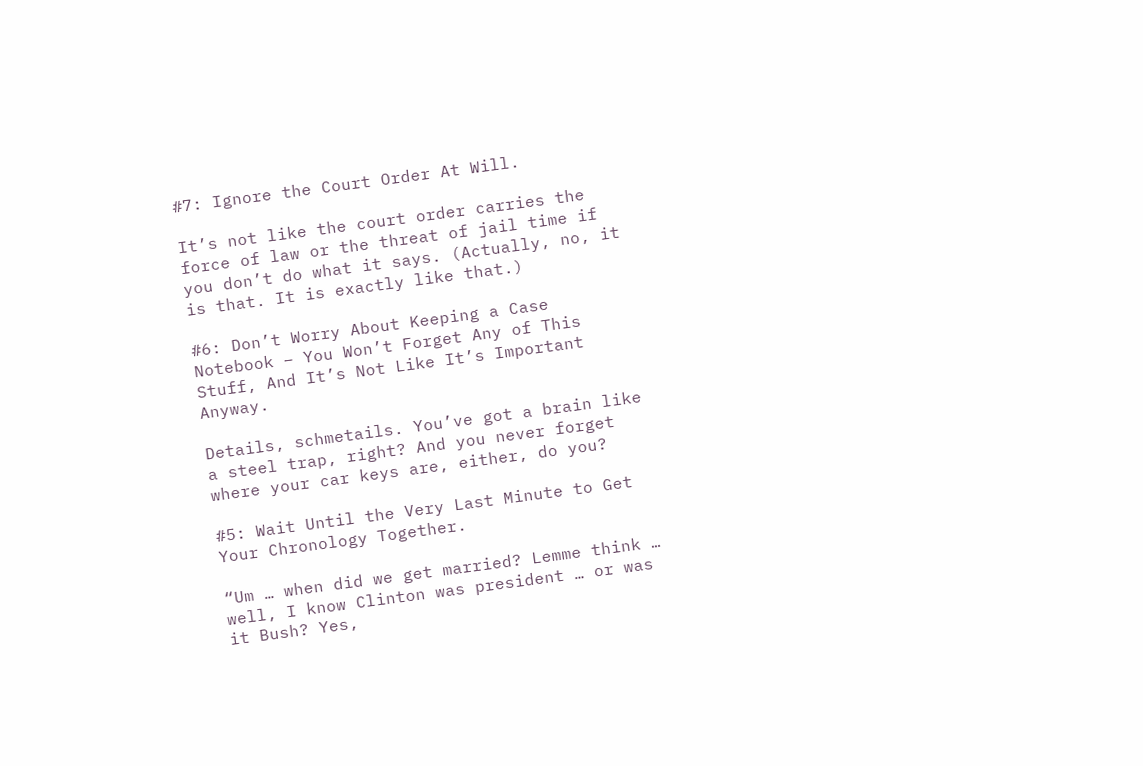#7: Ignore the Court Order At Will.

It’s not like the court order carries the force of law or the threat of jail time if you don’t do what it says. (Actually, no, it is that. It is exactly like that.)

#6: Don’t Worry About Keeping a Case Notebook – You Won’t Forget Any of This Stuff, And It’s Not Like It’s Important Anyway.

Details, schmetails. You’ve got a brain like a steel trap, right? And you never forget where your car keys are, either, do you?

#5: Wait Until the Very Last Minute to Get Your Chronology Together.

“Um … when did we get married? Lemme think … well, I know Clinton was president … or was it Bush? Yes,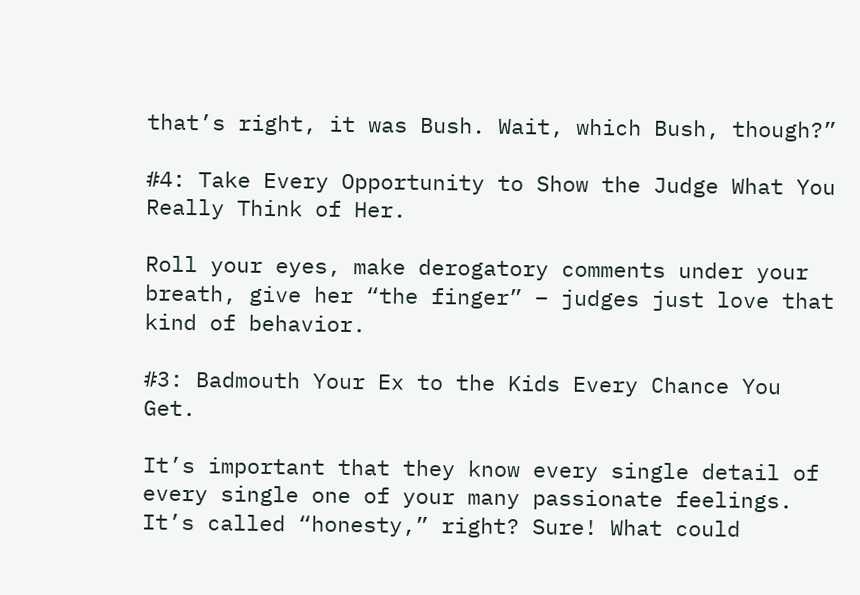that’s right, it was Bush. Wait, which Bush, though?”

#4: Take Every Opportunity to Show the Judge What You Really Think of Her.

Roll your eyes, make derogatory comments under your breath, give her “the finger” – judges just love that kind of behavior.

#3: Badmouth Your Ex to the Kids Every Chance You Get.

It’s important that they know every single detail of every single one of your many passionate feelings. It’s called “honesty,” right? Sure! What could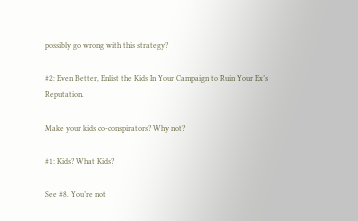possibly go wrong with this strategy?

#2: Even Better, Enlist the Kids In Your Campaign to Ruin Your Ex’s Reputation.

Make your kids co-conspirators? Why not?

#1: Kids? What Kids?

See #8. You’re not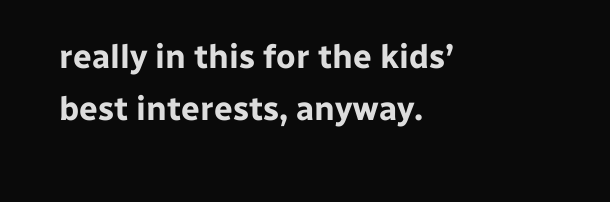really in this for the kids’ best interests, anyway.